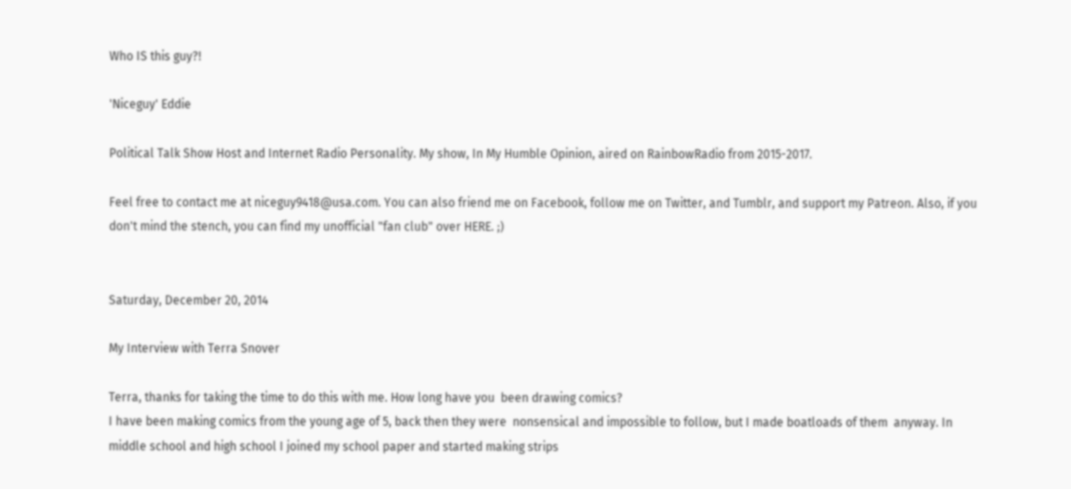Who IS this guy?!

'Niceguy' Eddie

Political Talk Show Host and Internet Radio Personality. My show, In My Humble Opinion, aired on RainbowRadio from 2015-2017.

Feel free to contact me at niceguy9418@usa.com. You can also friend me on Facebook, follow me on Twitter, and Tumblr, and support my Patreon. Also, if you don't mind the stench, you can find my unofficial "fan club" over HERE. ;)


Saturday, December 20, 2014

My Interview with Terra Snover

Terra, thanks for taking the time to do this with me. How long have you  been drawing comics?
I have been making comics from the young age of 5, back then they were  nonsensical and impossible to follow, but I made boatloads of them  anyway. In middle school and high school I joined my school paper and started making strips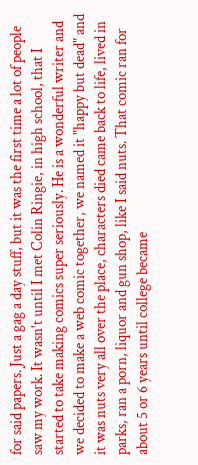for said papers. Just a gag a day stuff, but it was the first time a lot of people saw my work. It wasn't until I met Colin Ringie, in high school, that I started to take making comics super seriously. He is a wonderful writer and we decided to make a web comic together, we named it "happy but dead" and it was nuts very all over the place, characters died came back to life, lived in parks, ran a porn, liquor and gun shop, like I said nuts. That comic ran for about 5 or 6 years until college became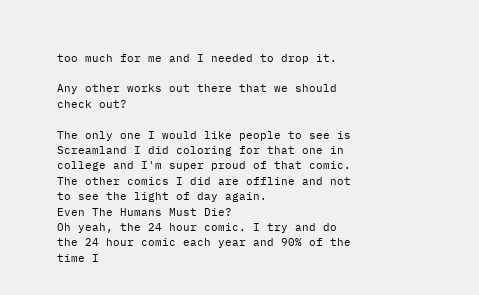too much for me and I needed to drop it.

Any other works out there that we should check out?

The only one I would like people to see is Screamland I did coloring for that one in college and I'm super proud of that comic. The other comics I did are offline and not to see the light of day again.
Even The Humans Must Die?
Oh yeah, the 24 hour comic. I try and do the 24 hour comic each year and 90% of the time I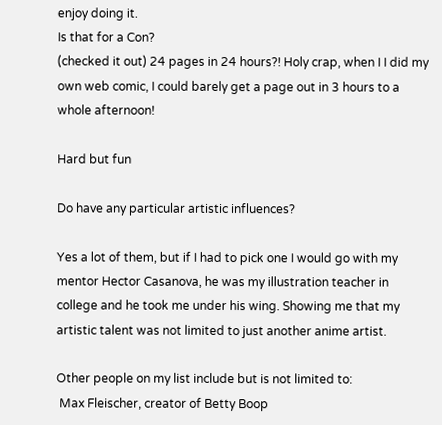enjoy doing it.
Is that for a Con?
(checked it out) 24 pages in 24 hours?! Holy crap, when I I did my own web comic, I could barely get a page out in 3 hours to a whole afternoon!

Hard but fun

Do have any particular artistic influences?

Yes a lot of them, but if I had to pick one I would go with my mentor Hector Casanova, he was my illustration teacher in college and he took me under his wing. Showing me that my artistic talent was not limited to just another anime artist.

Other people on my list include but is not limited to:
 Max Fleischer, creator of Betty Boop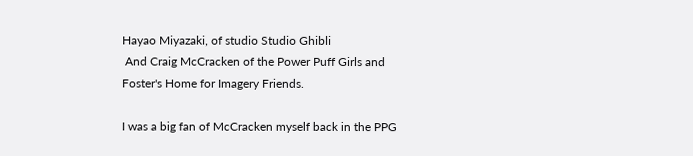Hayao Miyazaki, of studio Studio Ghibli
 And Craig McCracken of the Power Puff Girls and Foster's Home for Imagery Friends.

I was a big fan of McCracken myself back in the PPG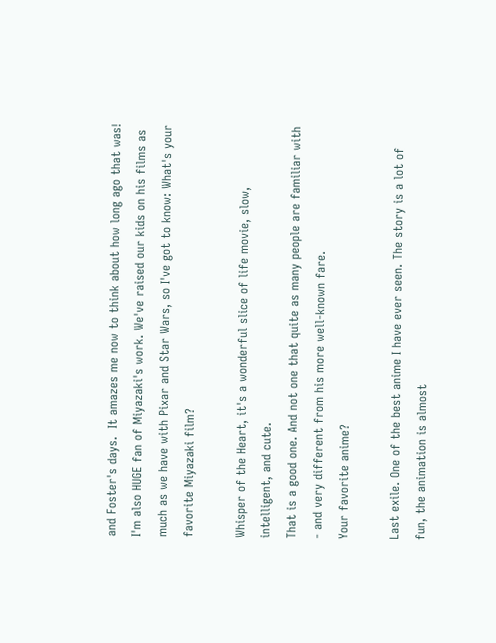and Foster's days.  It amazes me now to think about how long ago that was! I'm also HUGE fan of Miyazaki's work. We've raised our kids on his films as much as we have with Pixar and Star Wars, so I've got to know: What's your favorite Miyazaki film?

Whisper of the Heart, it's a wonderful slice of life movie, slow, intelligent, and cute.
That is a good one. And not one that quite as many people are familiar with - and very different from his more well-known fare.
Your favorite anime?

Last exile. One of the best anime I have ever seen. The story is a lot of fun, the animation is almost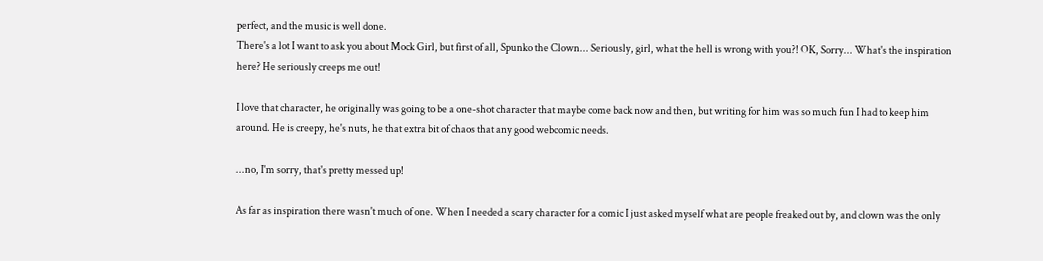perfect, and the music is well done.
There's a lot I want to ask you about Mock Girl, but first of all, Spunko the Clown... Seriously, girl, what the hell is wrong with you?! OK, Sorry... What's the inspiration here? He seriously creeps me out!

I love that character, he originally was going to be a one-shot character that maybe come back now and then, but writing for him was so much fun I had to keep him around. He is creepy, he's nuts, he that extra bit of chaos that any good webcomic needs.

...no, I'm sorry, that's pretty messed up!

As far as inspiration there wasn't much of one. When I needed a scary character for a comic I just asked myself what are people freaked out by, and clown was the only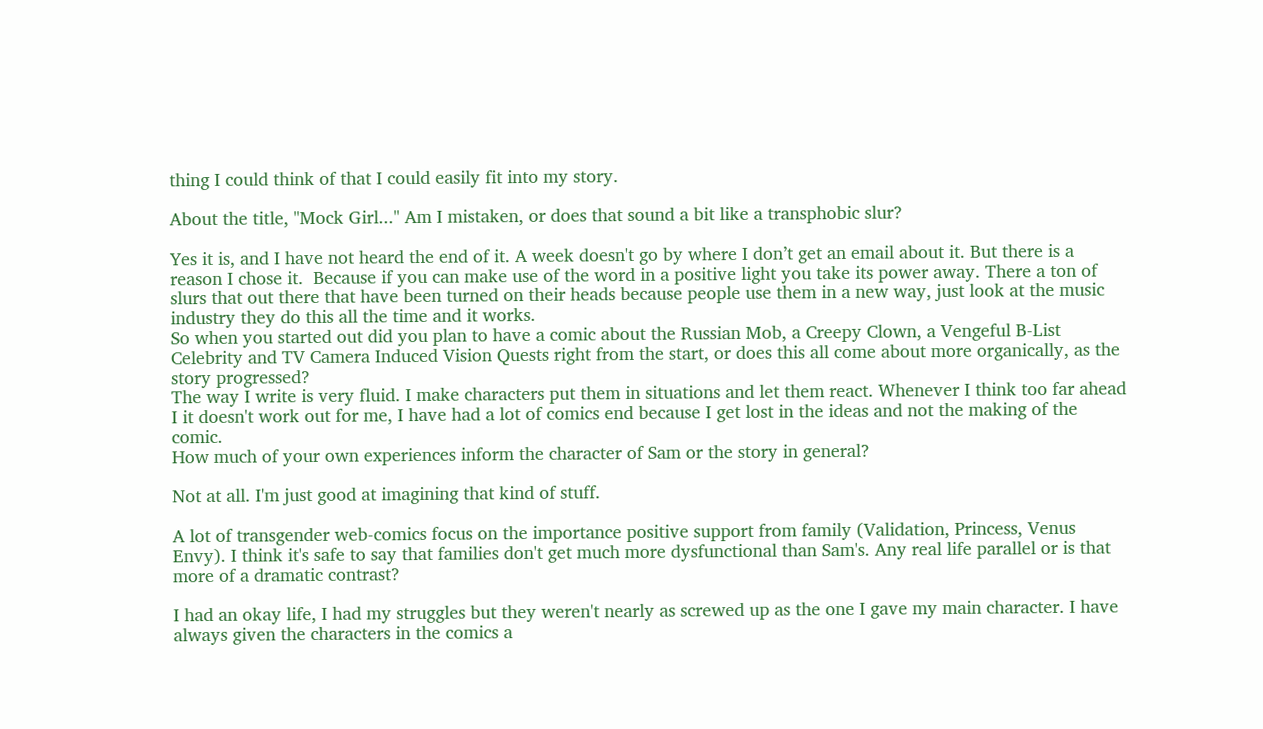thing I could think of that I could easily fit into my story.

About the title, "Mock Girl..." Am I mistaken, or does that sound a bit like a transphobic slur?

Yes it is, and I have not heard the end of it. A week doesn't go by where I don’t get an email about it. But there is a reason I chose it.  Because if you can make use of the word in a positive light you take its power away. There a ton of slurs that out there that have been turned on their heads because people use them in a new way, just look at the music industry they do this all the time and it works.
So when you started out did you plan to have a comic about the Russian Mob, a Creepy Clown, a Vengeful B-List Celebrity and TV Camera Induced Vision Quests right from the start, or does this all come about more organically, as the story progressed?
The way I write is very fluid. I make characters put them in situations and let them react. Whenever I think too far ahead I it doesn't work out for me, I have had a lot of comics end because I get lost in the ideas and not the making of the comic.
How much of your own experiences inform the character of Sam or the story in general?

Not at all. I'm just good at imagining that kind of stuff.

A lot of transgender web-comics focus on the importance positive support from family (Validation, Princess, Venus Envy). I think it's safe to say that families don't get much more dysfunctional than Sam's. Any real life parallel or is that more of a dramatic contrast?

I had an okay life, I had my struggles but they weren't nearly as screwed up as the one I gave my main character. I have always given the characters in the comics a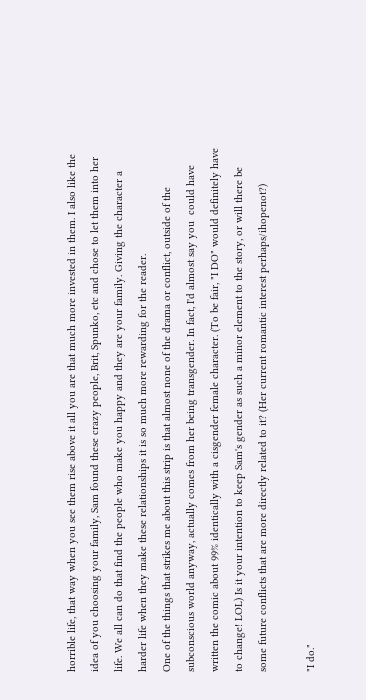horrible life, that way when you see them rise above it all you are that much more invested in them. I also like the idea of you choosing your family, Sam found these crazy people, Brit, Spunko, etc and chose to let them into her life. We all can do that find the people who make you happy and they are your family. Giving the character a harder life when they make these relationships it is so much more rewarding for the reader.
One of the things that strikes me about this strip is that almost none of the drama or conflict, outside of the subconscious world anyway, actually comes from her being transgender. In fact, I'd almost say you  could have written the comic about 99% identically with a cisgender female character. (To be fair, "I DO" would definitely have to change! LOL) Is it your intention to keep Sam's gender as such a minor element to the story, or will there be some future conflicts that are more directly related to it? (Her current romantic interest perhaps/ihopenot?)

"I do."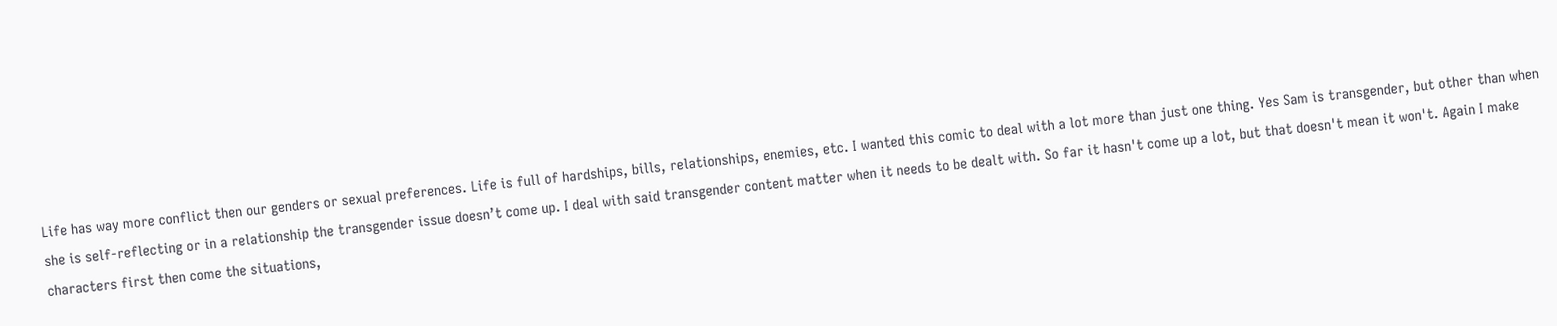Life has way more conflict then our genders or sexual preferences. Life is full of hardships, bills, relationships, enemies, etc. I wanted this comic to deal with a lot more than just one thing. Yes Sam is transgender, but other than when she is self-reflecting or in a relationship the transgender issue doesn’t come up. I deal with said transgender content matter when it needs to be dealt with. So far it hasn't come up a lot, but that doesn't mean it won't. Again I make characters first then come the situations,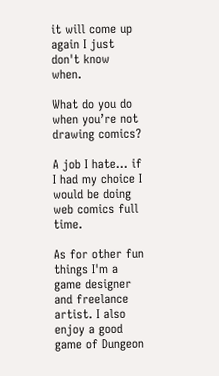it will come up again I just don't know when.

What do you do when you’re not drawing comics?

A job I hate... if I had my choice I would be doing web comics full time.

As for other fun things I'm a game designer and freelance artist. I also enjoy a good game of Dungeon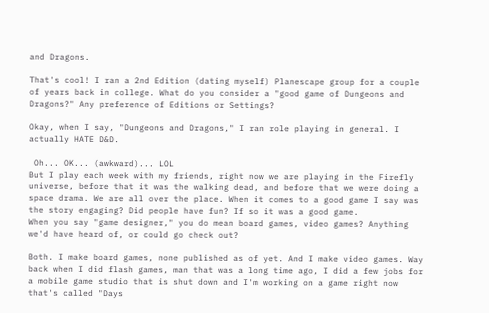and Dragons.

That's cool! I ran a 2nd Edition (dating myself) Planescape group for a couple of years back in college. What do you consider a "good game of Dungeons and Dragons?" Any preference of Editions or Settings?

Okay, when I say, "Dungeons and Dragons," I ran role playing in general. I actually HATE D&D.

 Oh... OK... (awkward)... LOL
But I play each week with my friends, right now we are playing in the Firefly universe, before that it was the walking dead, and before that we were doing a space drama. We are all over the place. When it comes to a good game I say was the story engaging? Did people have fun? If so it was a good game.
When you say "game designer," you do mean board games, video games? Anything we'd have heard of, or could go check out?

Both. I make board games, none published as of yet. And I make video games. Way back when I did flash games, man that was a long time ago, I did a few jobs for a mobile game studio that is shut down and I'm working on a game right now that's called "Days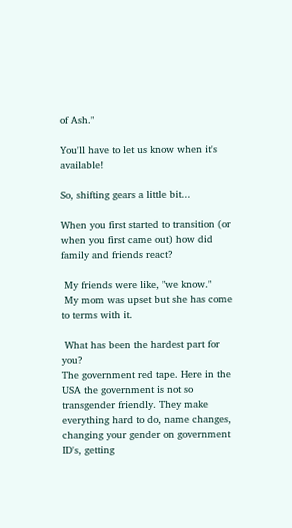of Ash."

You'll have to let us know when it's available!

So, shifting gears a little bit...

When you first started to transition (or when you first came out) how did family and friends react?

 My friends were like, "we know."
 My mom was upset but she has come to terms with it.

 What has been the hardest part for you?
The government red tape. Here in the USA the government is not so transgender friendly. They make everything hard to do, name changes, changing your gender on government ID's, getting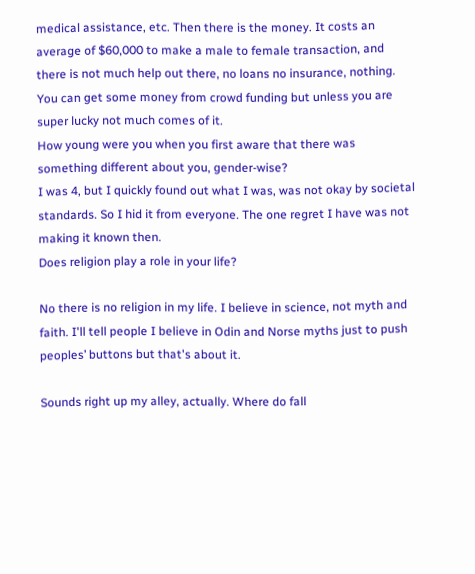medical assistance, etc. Then there is the money. It costs an average of $60,000 to make a male to female transaction, and there is not much help out there, no loans no insurance, nothing. You can get some money from crowd funding but unless you are super lucky not much comes of it.
How young were you when you first aware that there was something different about you, gender-wise?
I was 4, but I quickly found out what I was, was not okay by societal standards. So I hid it from everyone. The one regret I have was not making it known then.
Does religion play a role in your life?

No there is no religion in my life. I believe in science, not myth and faith. I'll tell people I believe in Odin and Norse myths just to push peoples’ buttons but that's about it.

Sounds right up my alley, actually. Where do fall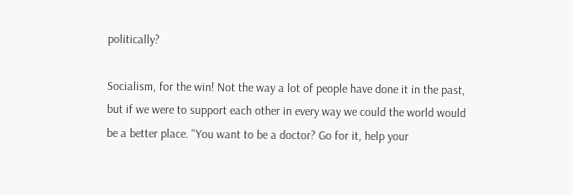politically?

Socialism, for the win! Not the way a lot of people have done it in the past, but if we were to support each other in every way we could the world would be a better place. "You want to be a doctor? Go for it, help your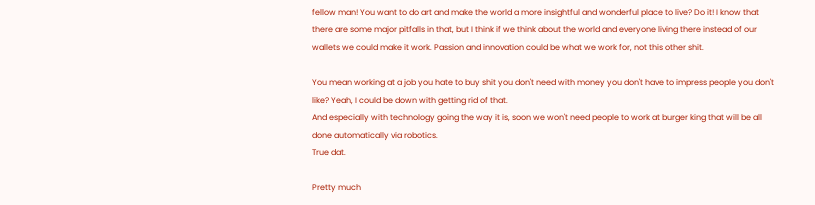fellow man! You want to do art and make the world a more insightful and wonderful place to live? Do it! I know that there are some major pitfalls in that, but I think if we think about the world and everyone living there instead of our wallets we could make it work. Passion and innovation could be what we work for, not this other shit.

You mean working at a job you hate to buy shit you don't need with money you don't have to impress people you don't like? Yeah, I could be down with getting rid of that.
And especially with technology going the way it is, soon we won't need people to work at burger king that will be all done automatically via robotics.
True dat.

Pretty much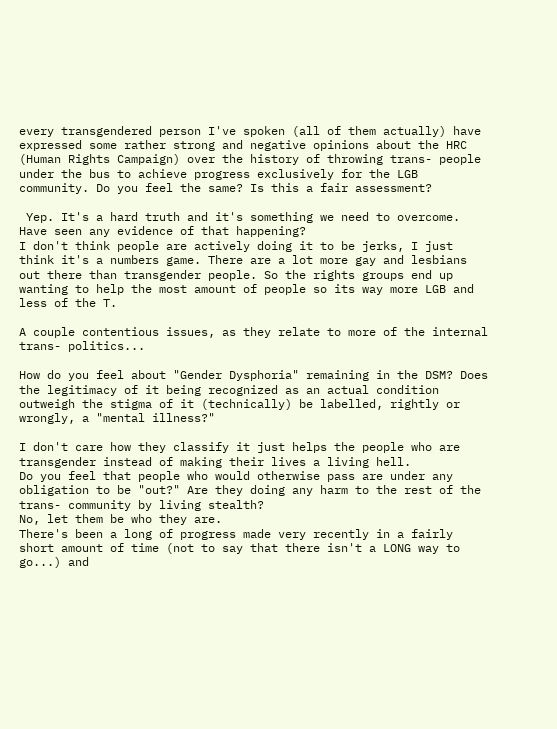every transgendered person I've spoken (all of them actually) have expressed some rather strong and negative opinions about the HRC (Human Rights Campaign) over the history of throwing trans- people under the bus to achieve progress exclusively for the LGB community. Do you feel the same? Is this a fair assessment?

 Yep. It's a hard truth and it's something we need to overcome.
Have seen any evidence of that happening?
I don't think people are actively doing it to be jerks, I just think it's a numbers game. There are a lot more gay and lesbians out there than transgender people. So the rights groups end up wanting to help the most amount of people so its way more LGB and less of the T.

A couple contentious issues, as they relate to more of the internal trans- politics...

How do you feel about "Gender Dysphoria" remaining in the DSM? Does the legitimacy of it being recognized as an actual condition outweigh the stigma of it (technically) be labelled, rightly or wrongly, a "mental illness?"

I don't care how they classify it just helps the people who are transgender instead of making their lives a living hell.
Do you feel that people who would otherwise pass are under any obligation to be "out?" Are they doing any harm to the rest of the trans- community by living stealth?
No, let them be who they are.
There's been a long of progress made very recently in a fairly short amount of time (not to say that there isn't a LONG way to go...) and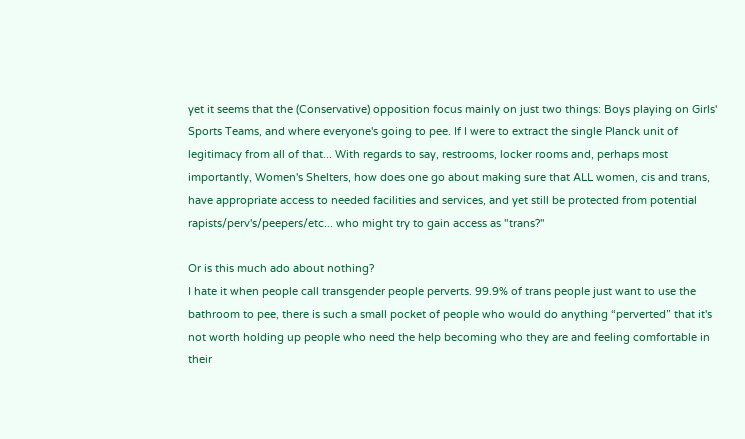yet it seems that the (Conservative) opposition focus mainly on just two things: Boys playing on Girls' Sports Teams, and where everyone's going to pee. If I were to extract the single Planck unit of legitimacy from all of that... With regards to say, restrooms, locker rooms and, perhaps most importantly, Women's Shelters, how does one go about making sure that ALL women, cis and trans, have appropriate access to needed facilities and services, and yet still be protected from potential rapists/perv's/peepers/etc... who might try to gain access as "trans?"

Or is this much ado about nothing?
I hate it when people call transgender people perverts. 99.9% of trans people just want to use the bathroom to pee, there is such a small pocket of people who would do anything “perverted” that it's not worth holding up people who need the help becoming who they are and feeling comfortable in their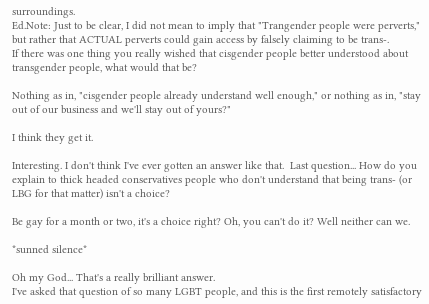surroundings.
Ed.Note: Just to be clear, I did not mean to imply that "Trangender people were perverts," but rather that ACTUAL perverts could gain access by falsely claiming to be trans-.
If there was one thing you really wished that cisgender people better understood about transgender people, what would that be?

Nothing as in, "cisgender people already understand well enough," or nothing as in, "stay out of our business and we'll stay out of yours?"

I think they get it.

Interesting. I don't think I've ever gotten an answer like that.  Last question... How do you explain to thick headed conservatives people who don't understand that being trans- (or LBG for that matter) isn't a choice?

Be gay for a month or two, it's a choice right? Oh, you can't do it? Well neither can we.

*sunned silence*

Oh my God... That's a really brilliant answer.
I've asked that question of so many LGBT people, and this is the first remotely satisfactory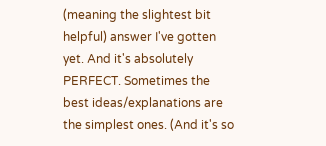(meaning the slightest bit helpful) answer I've gotten yet. And it's absolutely PERFECT. Sometimes the best ideas/explanations are the simplest ones. (And it's so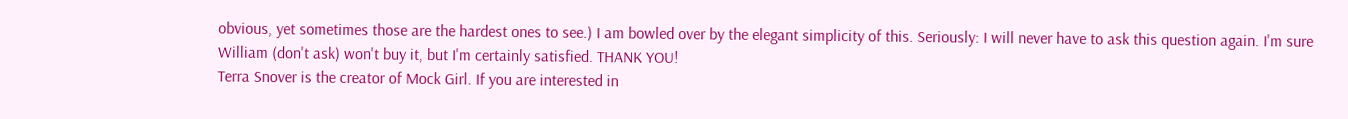obvious, yet sometimes those are the hardest ones to see.) I am bowled over by the elegant simplicity of this. Seriously: I will never have to ask this question again. I'm sure William (don't ask) won't buy it, but I'm certainly satisfied. THANK YOU!
Terra Snover is the creator of Mock Girl. If you are interested in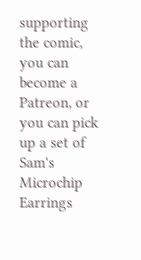supporting the comic, you can become a Patreon, or you can pick up a set of Sam's Microchip Earrings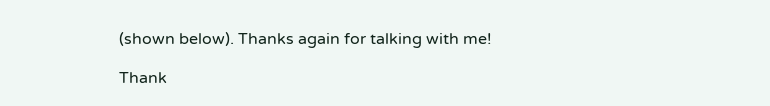(shown below). Thanks again for talking with me!

Thank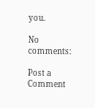you.

No comments:

Post a Comment